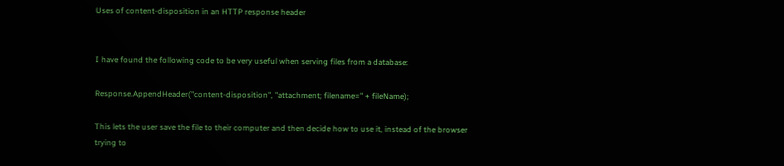Uses of content-disposition in an HTTP response header


I have found the following code to be very useful when serving files from a database:

Response.AppendHeader("content-disposition", "attachment; filename=" + fileName);

This lets the user save the file to their computer and then decide how to use it, instead of the browser trying to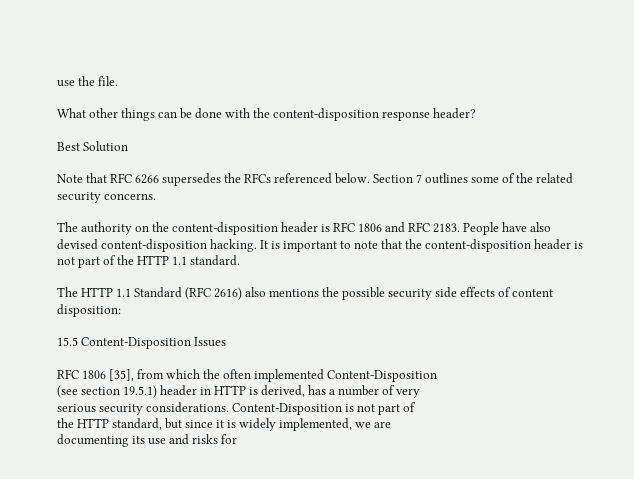use the file.

What other things can be done with the content-disposition response header?

Best Solution

Note that RFC 6266 supersedes the RFCs referenced below. Section 7 outlines some of the related security concerns.

The authority on the content-disposition header is RFC 1806 and RFC 2183. People have also devised content-disposition hacking. It is important to note that the content-disposition header is not part of the HTTP 1.1 standard.

The HTTP 1.1 Standard (RFC 2616) also mentions the possible security side effects of content disposition:

15.5 Content-Disposition Issues

RFC 1806 [35], from which the often implemented Content-Disposition
(see section 19.5.1) header in HTTP is derived, has a number of very
serious security considerations. Content-Disposition is not part of
the HTTP standard, but since it is widely implemented, we are
documenting its use and risks for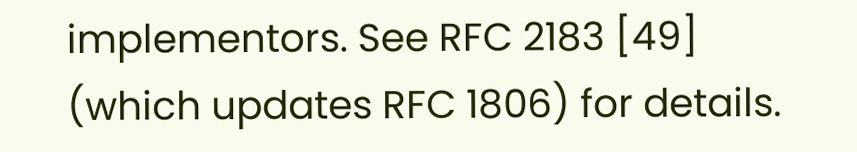implementors. See RFC 2183 [49]
(which updates RFC 1806) for details.